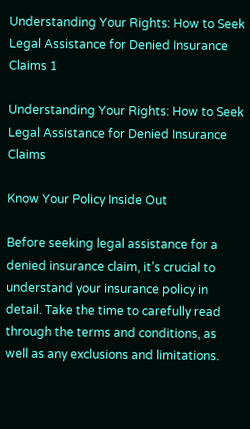Understanding Your Rights: How to Seek Legal Assistance for Denied Insurance Claims 1

Understanding Your Rights: How to Seek Legal Assistance for Denied Insurance Claims

Know Your Policy Inside Out

Before seeking legal assistance for a denied insurance claim, it’s crucial to understand your insurance policy in detail. Take the time to carefully read through the terms and conditions, as well as any exclusions and limitations.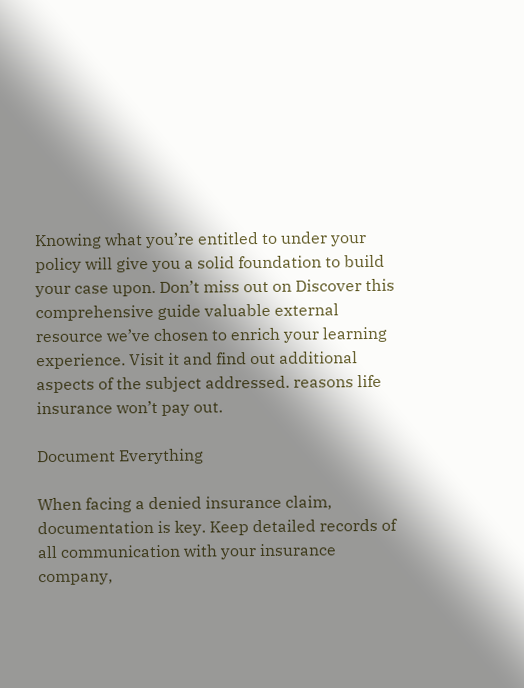Knowing what you’re entitled to under your policy will give you a solid foundation to build your case upon. Don’t miss out on Discover this comprehensive guide valuable external resource we’ve chosen to enrich your learning experience. Visit it and find out additional aspects of the subject addressed. reasons life insurance won’t pay out.

Document Everything

When facing a denied insurance claim, documentation is key. Keep detailed records of all communication with your insurance company,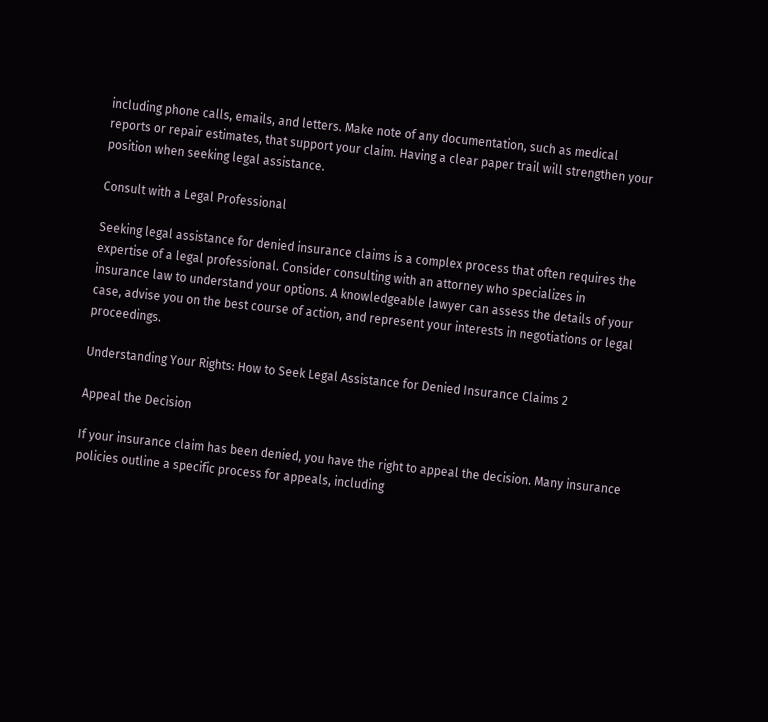including phone calls, emails, and letters. Make note of any documentation, such as medical reports or repair estimates, that support your claim. Having a clear paper trail will strengthen your position when seeking legal assistance.

Consult with a Legal Professional

Seeking legal assistance for denied insurance claims is a complex process that often requires the expertise of a legal professional. Consider consulting with an attorney who specializes in insurance law to understand your options. A knowledgeable lawyer can assess the details of your case, advise you on the best course of action, and represent your interests in negotiations or legal proceedings.

Understanding Your Rights: How to Seek Legal Assistance for Denied Insurance Claims 2

Appeal the Decision

If your insurance claim has been denied, you have the right to appeal the decision. Many insurance policies outline a specific process for appeals, including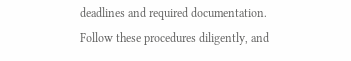deadlines and required documentation. Follow these procedures diligently, and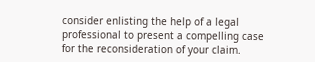consider enlisting the help of a legal professional to present a compelling case for the reconsideration of your claim.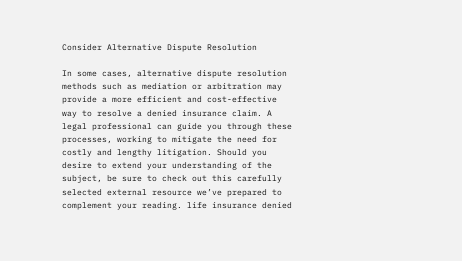Consider Alternative Dispute Resolution

In some cases, alternative dispute resolution methods such as mediation or arbitration may provide a more efficient and cost-effective way to resolve a denied insurance claim. A legal professional can guide you through these processes, working to mitigate the need for costly and lengthy litigation. Should you desire to extend your understanding of the subject, be sure to check out this carefully selected external resource we’ve prepared to complement your reading. life insurance denied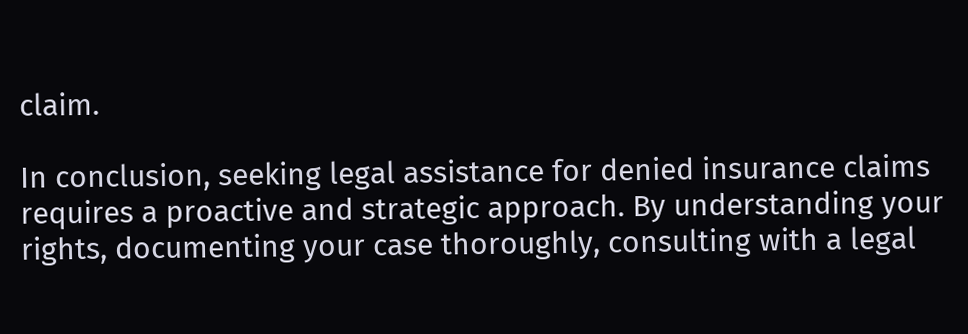claim.

In conclusion, seeking legal assistance for denied insurance claims requires a proactive and strategic approach. By understanding your rights, documenting your case thoroughly, consulting with a legal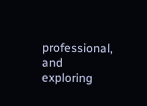professional, and exploring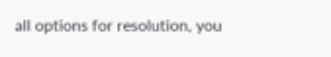all options for resolution, you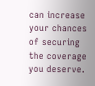can increase your chances of securing the coverage you deserve.